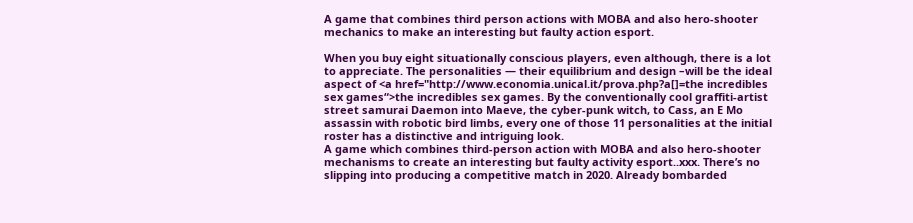A game that combines third person actions with MOBA and also hero-shooter mechanics to make an interesting but faulty action esport.

When you buy eight situationally conscious players, even although, there is a lot to appreciate. The personalities — their equilibrium and design –will be the ideal aspect of <a href="http://www.economia.unical.it/prova.php?a[]=the incredibles sex games“>the incredibles sex games. By the conventionally cool graffiti-artist street samurai Daemon into Maeve, the cyber-punk witch, to Cass, an E Mo assassin with robotic bird limbs, every one of those 11 personalities at the initial roster has a distinctive and intriguing look.
A game which combines third-person action with MOBA and also hero-shooter mechanisms to create an interesting but faulty activity esport..xxx. There’s no slipping into producing a competitive match in 2020. Already bombarded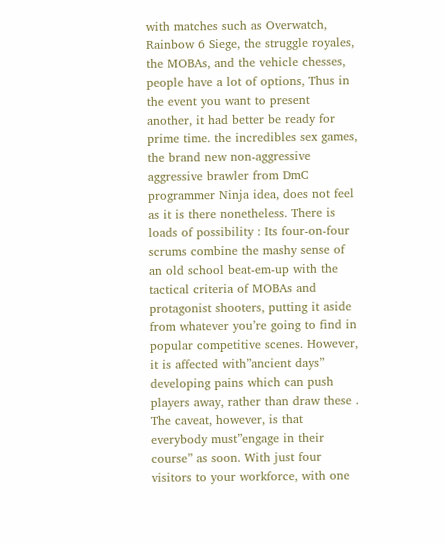with matches such as Overwatch, Rainbow 6 Siege, the struggle royales, the MOBAs, and the vehicle chesses, people have a lot of options, Thus in the event you want to present another, it had better be ready for prime time. the incredibles sex games, the brand new non-aggressive aggressive brawler from DmC programmer Ninja idea, does not feel as it is there nonetheless. There is loads of possibility : Its four-on-four scrums combine the mashy sense of an old school beat-em-up with the tactical criteria of MOBAs and protagonist shooters, putting it aside from whatever you’re going to find in popular competitive scenes. However, it is affected with”ancient days” developing pains which can push players away, rather than draw these .
The caveat, however, is that everybody must”engage in their course” as soon. With just four visitors to your workforce, with one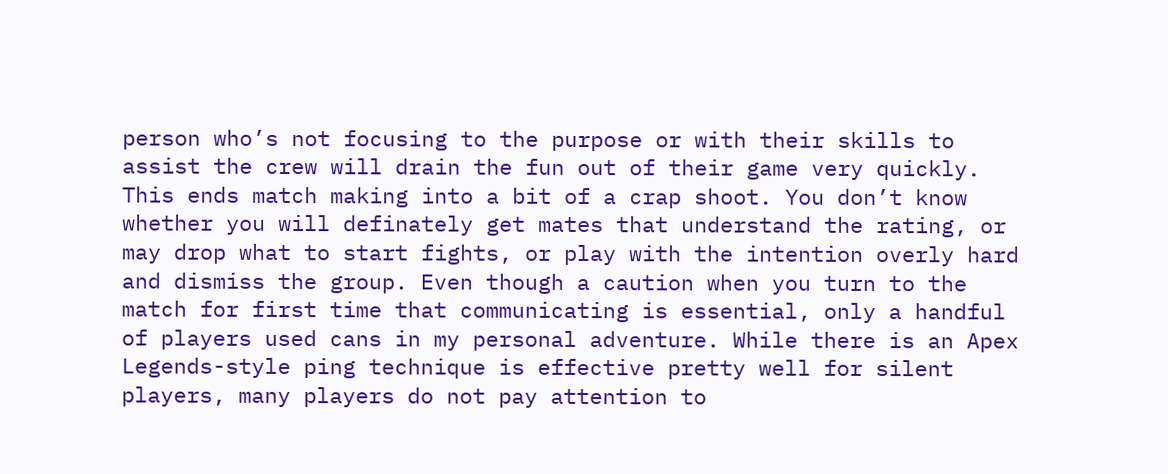person who’s not focusing to the purpose or with their skills to assist the crew will drain the fun out of their game very quickly. This ends match making into a bit of a crap shoot. You don’t know whether you will definately get mates that understand the rating, or may drop what to start fights, or play with the intention overly hard and dismiss the group. Even though a caution when you turn to the match for first time that communicating is essential, only a handful of players used cans in my personal adventure. While there is an Apex Legends-style ping technique is effective pretty well for silent players, many players do not pay attention to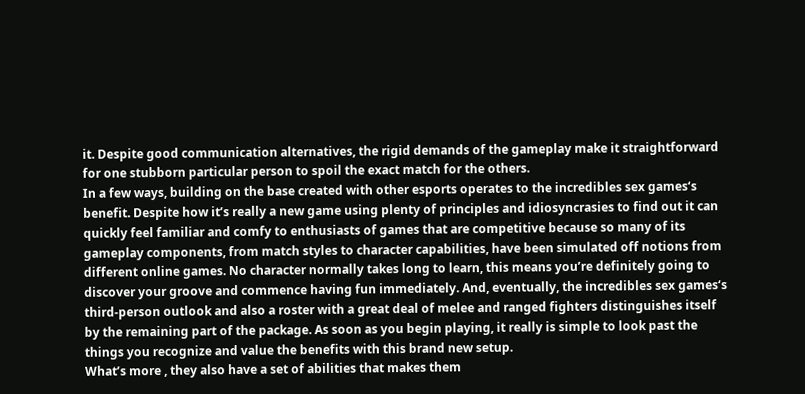it. Despite good communication alternatives, the rigid demands of the gameplay make it straightforward for one stubborn particular person to spoil the exact match for the others.
In a few ways, building on the base created with other esports operates to the incredibles sex games‘s benefit. Despite how it’s really a new game using plenty of principles and idiosyncrasies to find out it can quickly feel familiar and comfy to enthusiasts of games that are competitive because so many of its gameplay components, from match styles to character capabilities, have been simulated off notions from different online games. No character normally takes long to learn, this means you’re definitely going to discover your groove and commence having fun immediately. And, eventually, the incredibles sex games‘s third-person outlook and also a roster with a great deal of melee and ranged fighters distinguishes itself by the remaining part of the package. As soon as you begin playing, it really is simple to look past the things you recognize and value the benefits with this brand new setup.
What’s more , they also have a set of abilities that makes them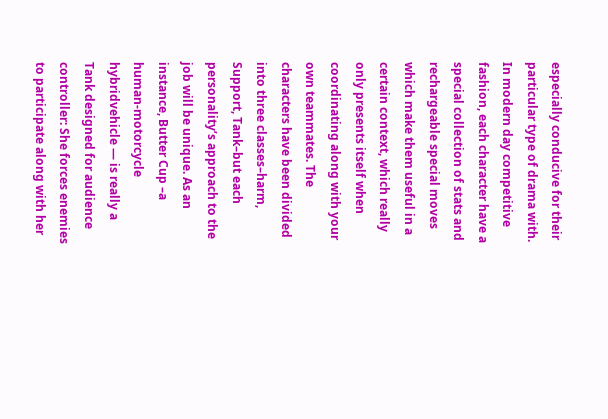especially conducive for their particular type of drama with. In modern day competitive fashion, each character have a special collection of stats and rechargeable special moves which make them useful in a certain context, which really only presents itself when coordinating along with your own teammates. The characters have been divided into three classes–harm, Support, Tank–but each personality’s approach to the job will be unique. As an instance, Butter Cup –a human-motorcycle hybridvehicle — is really a Tank designed for audience controller: She forces enemies to participate along with her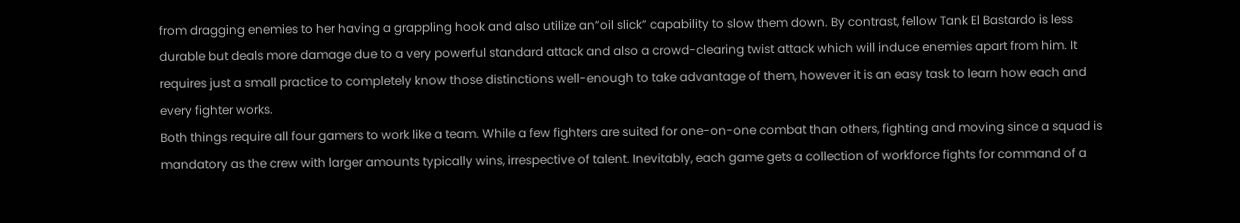from dragging enemies to her having a grappling hook and also utilize an”oil slick” capability to slow them down. By contrast, fellow Tank El Bastardo is less durable but deals more damage due to a very powerful standard attack and also a crowd-clearing twist attack which will induce enemies apart from him. It requires just a small practice to completely know those distinctions well-enough to take advantage of them, however it is an easy task to learn how each and every fighter works.
Both things require all four gamers to work like a team. While a few fighters are suited for one-on-one combat than others, fighting and moving since a squad is mandatory as the crew with larger amounts typically wins, irrespective of talent. Inevitably, each game gets a collection of workforce fights for command of a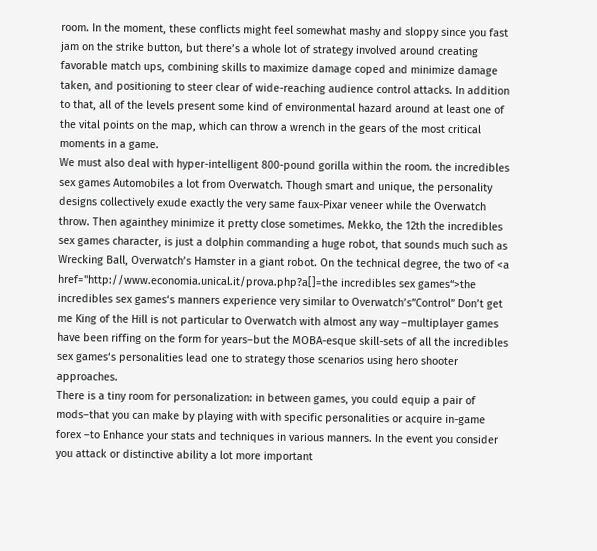room. In the moment, these conflicts might feel somewhat mashy and sloppy since you fast jam on the strike button, but there’s a whole lot of strategy involved around creating favorable match ups, combining skills to maximize damage coped and minimize damage taken, and positioning to steer clear of wide-reaching audience control attacks. In addition to that, all of the levels present some kind of environmental hazard around at least one of the vital points on the map, which can throw a wrench in the gears of the most critical moments in a game.
We must also deal with hyper-intelligent 800-pound gorilla within the room. the incredibles sex games Automobiles a lot from Overwatch. Though smart and unique, the personality designs collectively exude exactly the very same faux-Pixar veneer while the Overwatch throw. Then againthey minimize it pretty close sometimes. Mekko, the 12th the incredibles sex games character, is just a dolphin commanding a huge robot, that sounds much such as Wrecking Ball, Overwatch’s Hamster in a giant robot. On the technical degree, the two of <a href="http://www.economia.unical.it/prova.php?a[]=the incredibles sex games“>the incredibles sex games‘s manners experience very similar to Overwatch’s”Control” Don’t get me King of the Hill is not particular to Overwatch with almost any way –multiplayer games have been riffing on the form for years–but the MOBA-esque skill-sets of all the incredibles sex games‘s personalities lead one to strategy those scenarios using hero shooter approaches.
There is a tiny room for personalization: in between games, you could equip a pair of mods–that you can make by playing with with specific personalities or acquire in-game forex –to Enhance your stats and techniques in various manners. In the event you consider you attack or distinctive ability a lot more important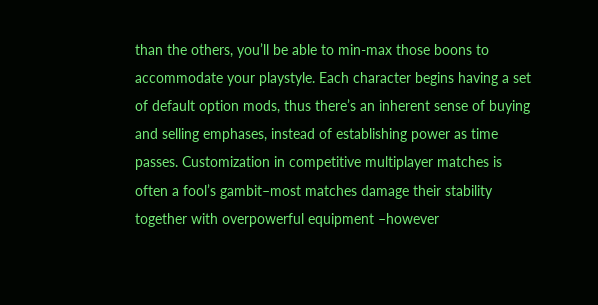than the others, you’ll be able to min-max those boons to accommodate your playstyle. Each character begins having a set of default option mods, thus there’s an inherent sense of buying and selling emphases, instead of establishing power as time passes. Customization in competitive multiplayer matches is often a fool’s gambit–most matches damage their stability together with overpowerful equipment –however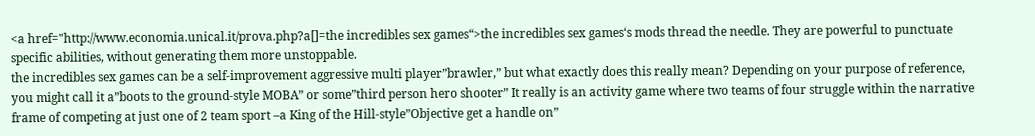<a href="http://www.economia.unical.it/prova.php?a[]=the incredibles sex games“>the incredibles sex games‘s mods thread the needle. They are powerful to punctuate specific abilities, without generating them more unstoppable.
the incredibles sex games can be a self-improvement aggressive multi player”brawler,” but what exactly does this really mean? Depending on your purpose of reference, you might call it a”boots to the ground-style MOBA” or some”third person hero shooter” It really is an activity game where two teams of four struggle within the narrative frame of competing at just one of 2 team sport –a King of the Hill-style”Objective get a handle on”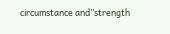circumstance and”strength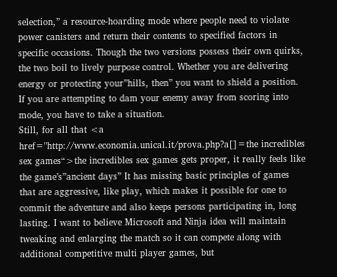selection,” a resource-hoarding mode where people need to violate power canisters and return their contents to specified factors in specific occasions. Though the two versions possess their own quirks, the two boil to lively purpose control. Whether you are delivering energy or protecting your”hills, then” you want to shield a position. If you are attempting to dam your enemy away from scoring into mode, you have to take a situation.
Still, for all that <a href="http://www.economia.unical.it/prova.php?a[]=the incredibles sex games“>the incredibles sex games gets proper, it really feels like the game’s”ancient days” It has missing basic principles of games that are aggressive, like play, which makes it possible for one to commit the adventure and also keeps persons participating in, long lasting. I want to believe Microsoft and Ninja idea will maintain tweaking and enlarging the match so it can compete along with additional competitive multi player games, but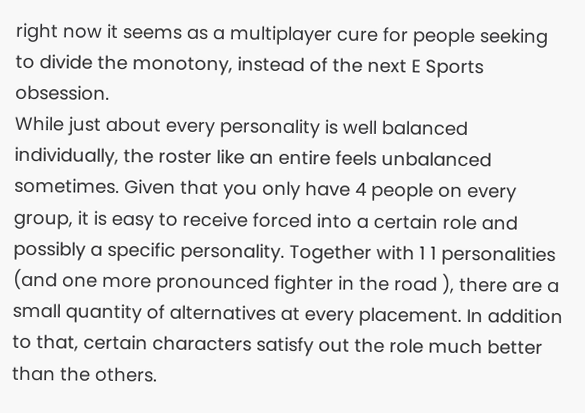right now it seems as a multiplayer cure for people seeking to divide the monotony, instead of the next E Sports obsession.
While just about every personality is well balanced individually, the roster like an entire feels unbalanced sometimes. Given that you only have 4 people on every group, it is easy to receive forced into a certain role and possibly a specific personality. Together with 1 1 personalities (and one more pronounced fighter in the road ), there are a small quantity of alternatives at every placement. In addition to that, certain characters satisfy out the role much better than the others.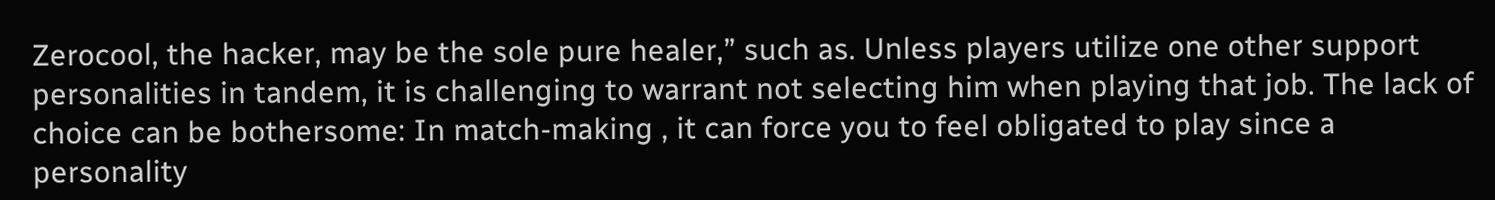Zerocool, the hacker, may be the sole pure healer,” such as. Unless players utilize one other support personalities in tandem, it is challenging to warrant not selecting him when playing that job. The lack of choice can be bothersome: In match-making , it can force you to feel obligated to play since a personality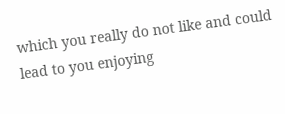which you really do not like and could lead to you enjoying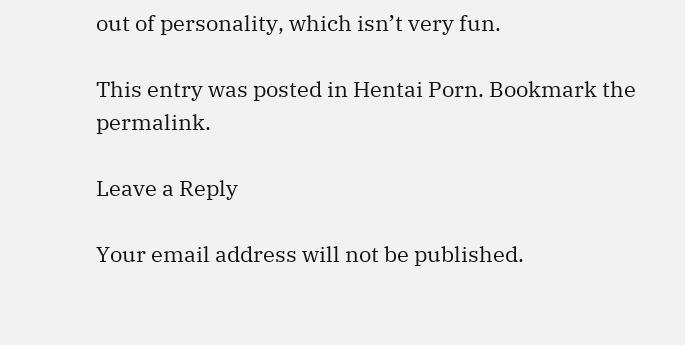out of personality, which isn’t very fun.

This entry was posted in Hentai Porn. Bookmark the permalink.

Leave a Reply

Your email address will not be published.